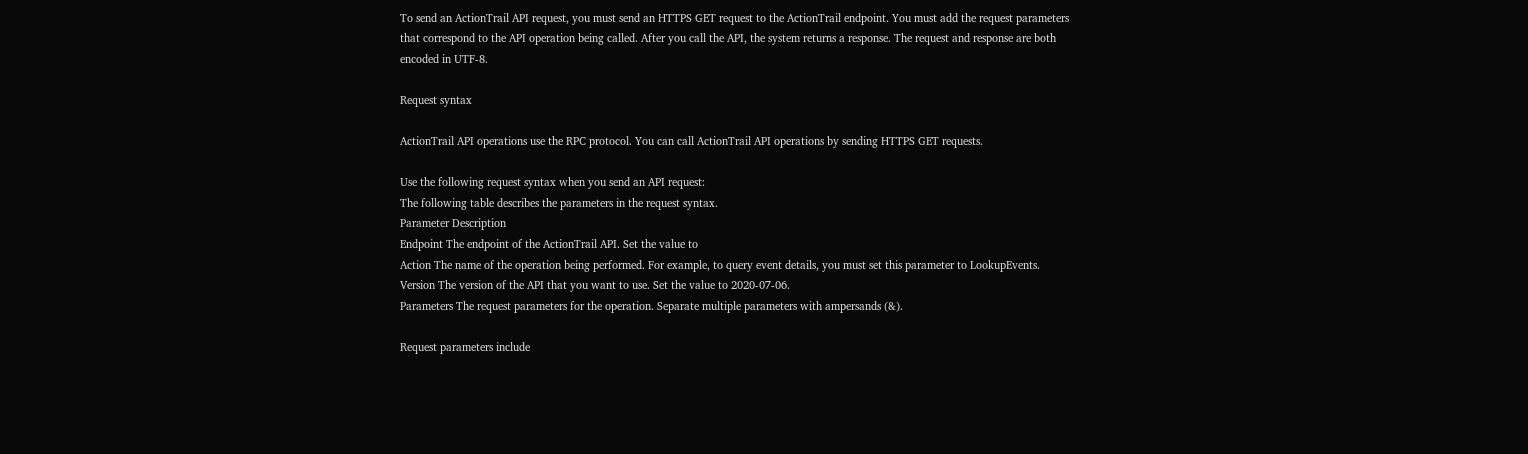To send an ActionTrail API request, you must send an HTTPS GET request to the ActionTrail endpoint. You must add the request parameters that correspond to the API operation being called. After you call the API, the system returns a response. The request and response are both encoded in UTF-8.

Request syntax

ActionTrail API operations use the RPC protocol. You can call ActionTrail API operations by sending HTTPS GET requests.

Use the following request syntax when you send an API request:
The following table describes the parameters in the request syntax.
Parameter Description
Endpoint The endpoint of the ActionTrail API. Set the value to
Action The name of the operation being performed. For example, to query event details, you must set this parameter to LookupEvents.
Version The version of the API that you want to use. Set the value to 2020-07-06.
Parameters The request parameters for the operation. Separate multiple parameters with ampersands (&).

Request parameters include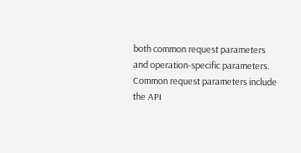both common request parameters and operation-specific parameters. Common request parameters include the API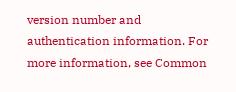version number and authentication information. For more information, see Common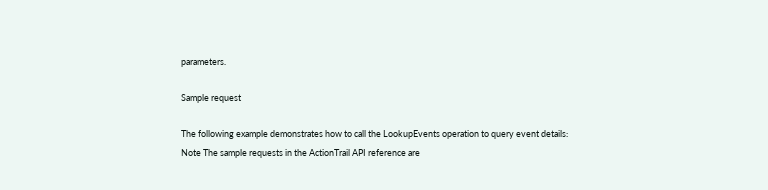parameters.

Sample request

The following example demonstrates how to call the LookupEvents operation to query event details:
Note The sample requests in the ActionTrail API reference are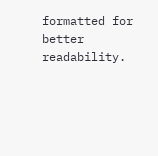formatted for better readability.